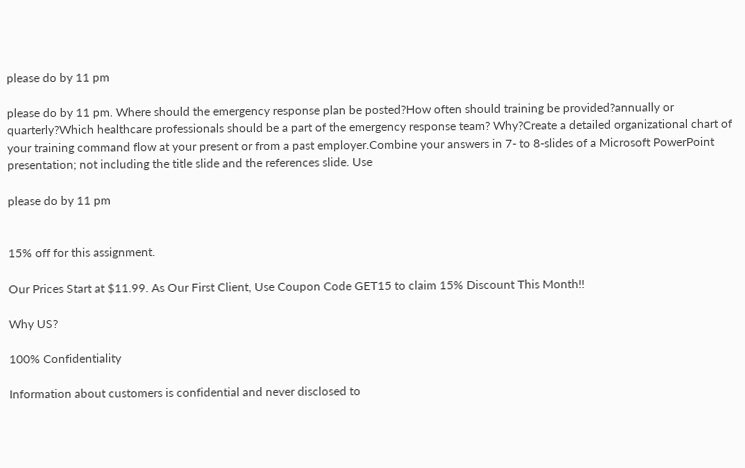please do by 11 pm

please do by 11 pm. Where should the emergency response plan be posted?How often should training be provided?annually or quarterly?Which healthcare professionals should be a part of the emergency response team? Why?Create a detailed organizational chart of your training command flow at your present or from a past employer.Combine your answers in 7- to 8-slides of a Microsoft PowerPoint presentation; not including the title slide and the references slide. Use

please do by 11 pm


15% off for this assignment.

Our Prices Start at $11.99. As Our First Client, Use Coupon Code GET15 to claim 15% Discount This Month!!

Why US?

100% Confidentiality

Information about customers is confidential and never disclosed to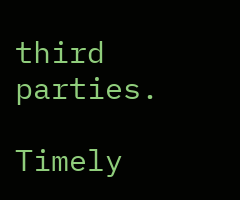third parties.

Timely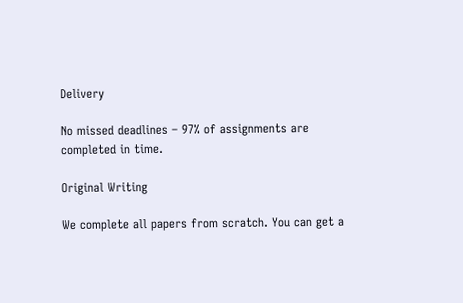Delivery

No missed deadlines – 97% of assignments are completed in time.

Original Writing

We complete all papers from scratch. You can get a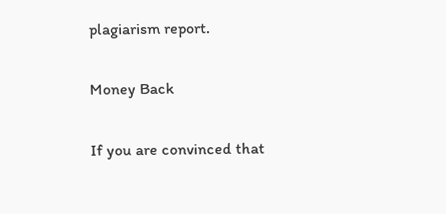plagiarism report.

Money Back

If you are convinced that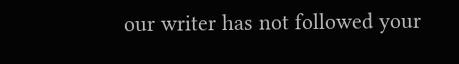our writer has not followed your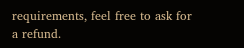requirements, feel free to ask for a refund.